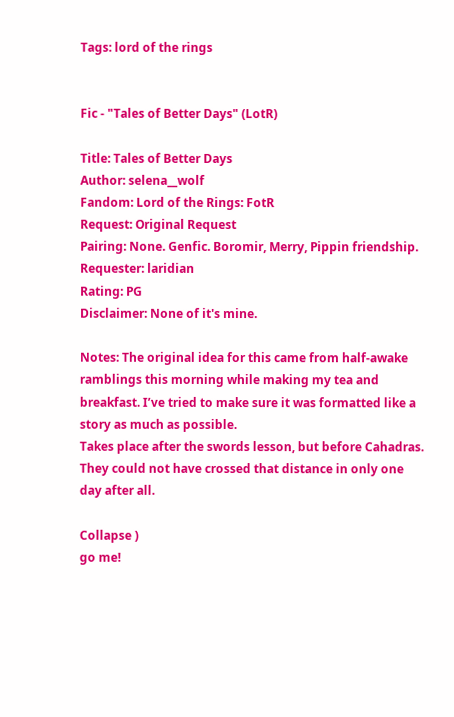Tags: lord of the rings


Fic - "Tales of Better Days" (LotR)

Title: Tales of Better Days
Author: selena__wolf
Fandom: Lord of the Rings: FotR
Request: Original Request
Pairing: None. Genfic. Boromir, Merry, Pippin friendship.
Requester: laridian
Rating: PG
Disclaimer: None of it's mine.

Notes: The original idea for this came from half-awake ramblings this morning while making my tea and breakfast. I’ve tried to make sure it was formatted like a story as much as possible.
Takes place after the swords lesson, but before Cahadras. They could not have crossed that distance in only one day after all.

Collapse )
go me!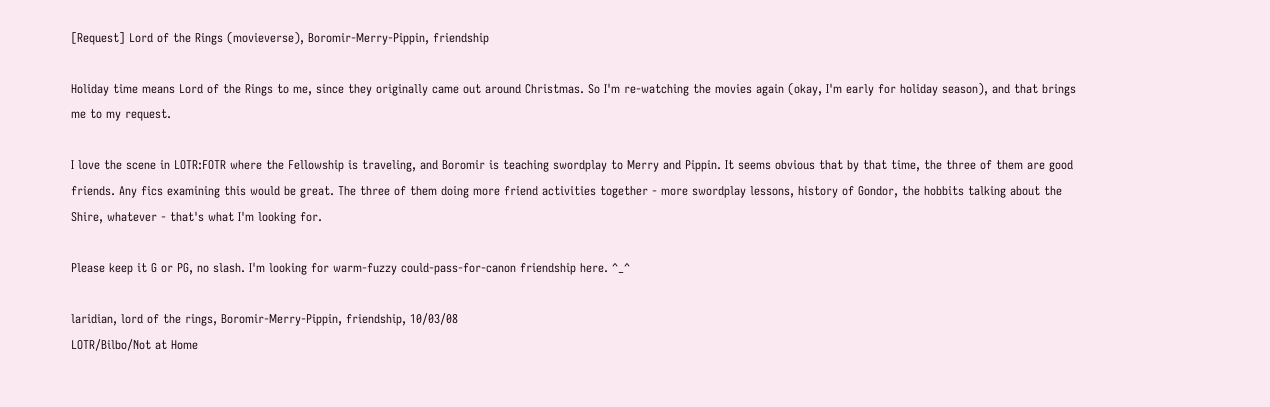[Request] Lord of the Rings (movieverse), Boromir-Merry-Pippin, friendship

Holiday time means Lord of the Rings to me, since they originally came out around Christmas. So I'm re-watching the movies again (okay, I'm early for holiday season), and that brings me to my request.

I love the scene in LOTR:FOTR where the Fellowship is traveling, and Boromir is teaching swordplay to Merry and Pippin. It seems obvious that by that time, the three of them are good friends. Any fics examining this would be great. The three of them doing more friend activities together - more swordplay lessons, history of Gondor, the hobbits talking about the Shire, whatever - that's what I'm looking for.

Please keep it G or PG, no slash. I'm looking for warm-fuzzy could-pass-for-canon friendship here. ^_^

laridian, lord of the rings, Boromir-Merry-Pippin, friendship, 10/03/08
LOTR/Bilbo/Not at Home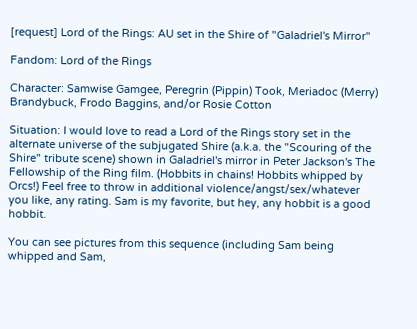[request] Lord of the Rings: AU set in the Shire of "Galadriel's Mirror"

Fandom: Lord of the Rings

Character: Samwise Gamgee, Peregrin (Pippin) Took, Meriadoc (Merry) Brandybuck, Frodo Baggins, and/or Rosie Cotton

Situation: I would love to read a Lord of the Rings story set in the alternate universe of the subjugated Shire (a.k.a. the "Scouring of the Shire" tribute scene) shown in Galadriel's mirror in Peter Jackson's The Fellowship of the Ring film. (Hobbits in chains! Hobbits whipped by Orcs!) Feel free to throw in additional violence/angst/sex/whatever you like, any rating. Sam is my favorite, but hey, any hobbit is a good hobbit.

You can see pictures from this sequence (including Sam being whipped and Sam,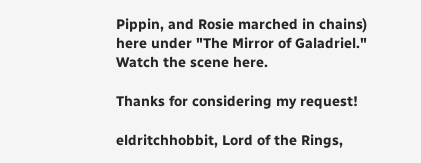Pippin, and Rosie marched in chains) here under "The Mirror of Galadriel." Watch the scene here.

Thanks for considering my request!

eldritchhobbit, Lord of the Rings,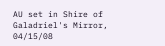AU set in Shire of Galadriel's Mirror, 04/15/08